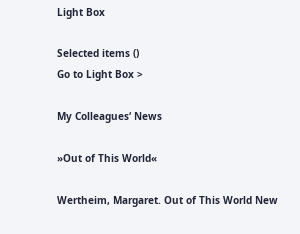Light Box

Selected items ()
Go to Light Box >

My Colleagues‘ News

»Out of This World«

Wertheim, Margaret. Out of This World New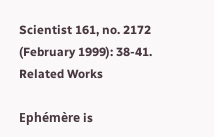Scientist 161, no. 2172 (February 1999): 38-41.
Related Works

Ephémère is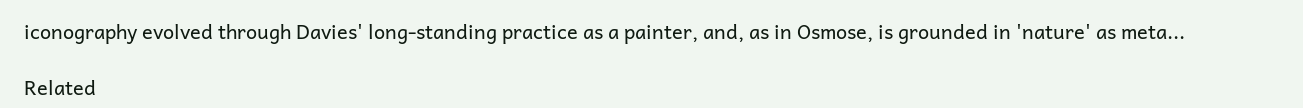iconography evolved through Davies' long-standing practice as a painter, and, as in Osmose, is grounded in 'nature' as meta...

Related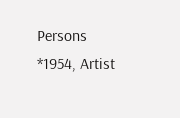Persons
*1954, Artist